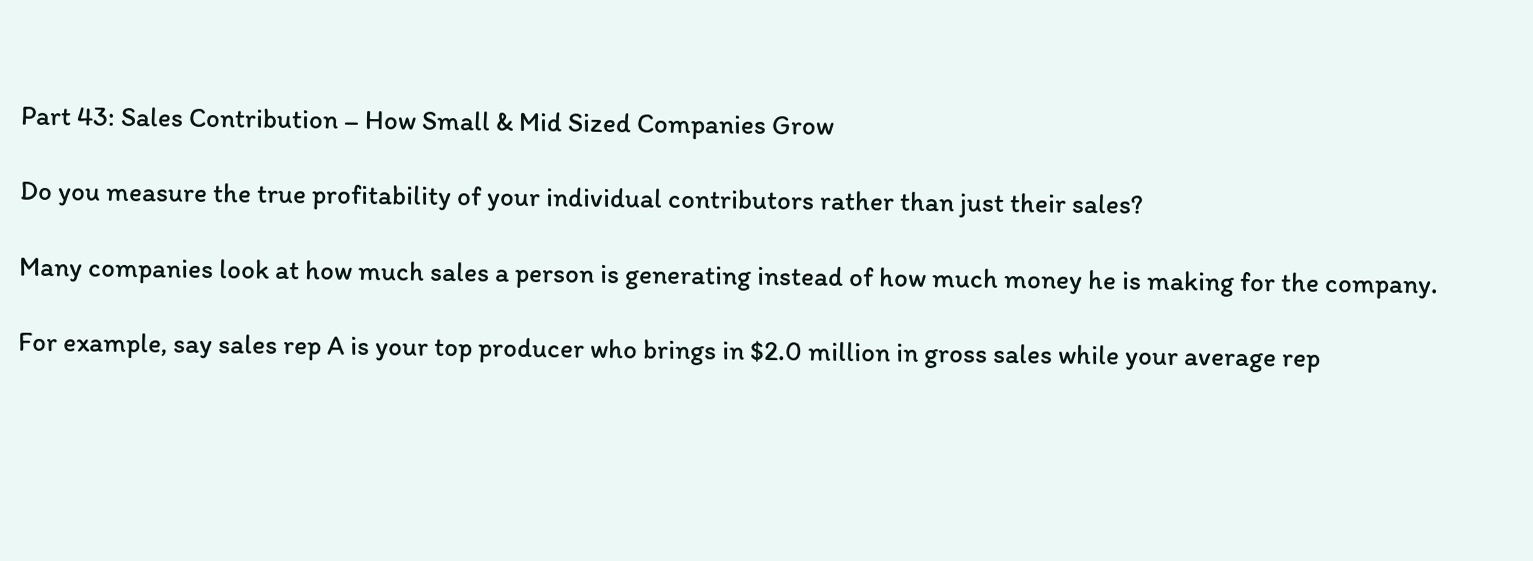Part 43: Sales Contribution – How Small & Mid Sized Companies Grow

Do you measure the true profitability of your individual contributors rather than just their sales?

Many companies look at how much sales a person is generating instead of how much money he is making for the company.

For example, say sales rep A is your top producer who brings in $2.0 million in gross sales while your average rep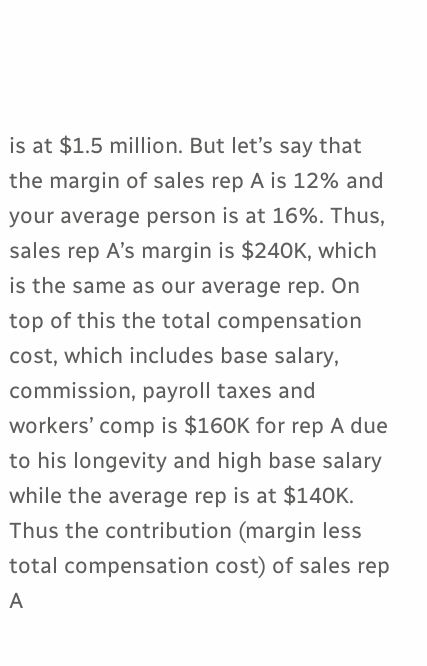is at $1.5 million. But let’s say that the margin of sales rep A is 12% and your average person is at 16%. Thus, sales rep A’s margin is $240K, which is the same as our average rep. On top of this the total compensation cost, which includes base salary, commission, payroll taxes and workers’ comp is $160K for rep A due to his longevity and high base salary while the average rep is at $140K. Thus the contribution (margin less total compensation cost) of sales rep A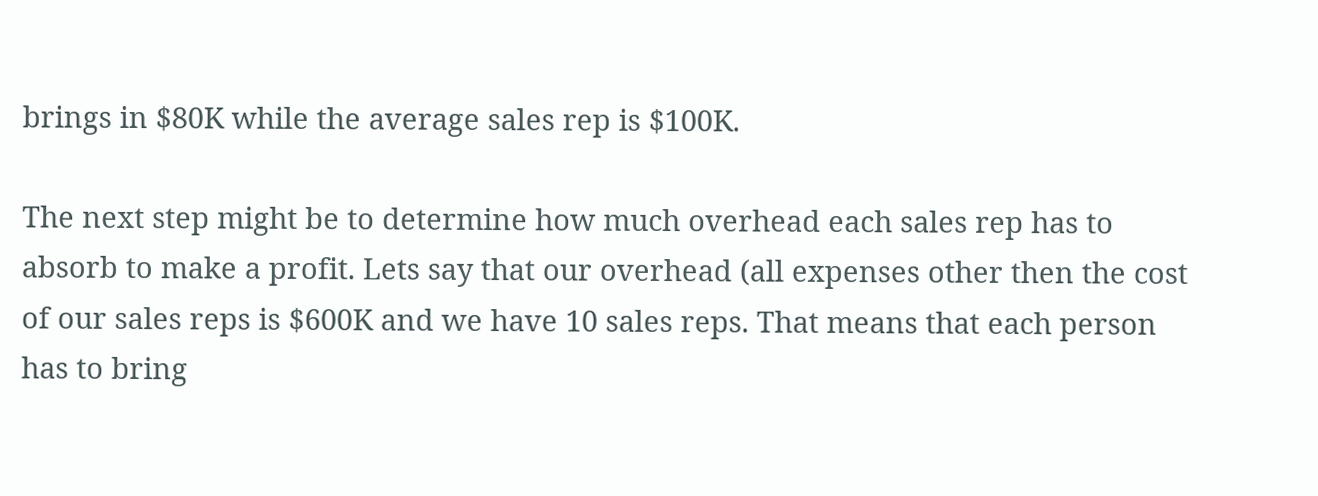brings in $80K while the average sales rep is $100K.

The next step might be to determine how much overhead each sales rep has to absorb to make a profit. Lets say that our overhead (all expenses other then the cost of our sales reps is $600K and we have 10 sales reps. That means that each person has to bring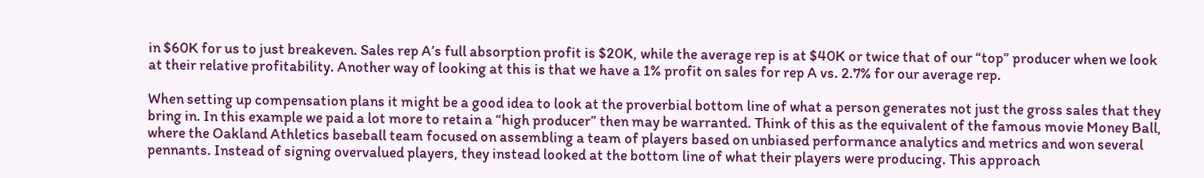in $60K for us to just breakeven. Sales rep A’s full absorption profit is $20K, while the average rep is at $40K or twice that of our “top” producer when we look at their relative profitability. Another way of looking at this is that we have a 1% profit on sales for rep A vs. 2.7% for our average rep.

When setting up compensation plans it might be a good idea to look at the proverbial bottom line of what a person generates not just the gross sales that they bring in. In this example we paid a lot more to retain a “high producer” then may be warranted. Think of this as the equivalent of the famous movie Money Ball, where the Oakland Athletics baseball team focused on assembling a team of players based on unbiased performance analytics and metrics and won several pennants. Instead of signing overvalued players, they instead looked at the bottom line of what their players were producing. This approach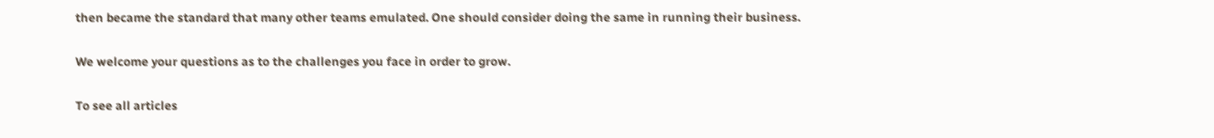then became the standard that many other teams emulated. One should consider doing the same in running their business.

We welcome your questions as to the challenges you face in order to grow.

To see all articles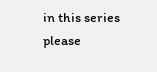in this series please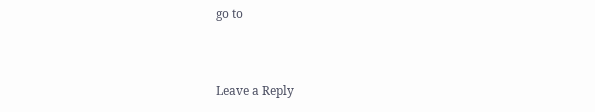go to


Leave a Reply